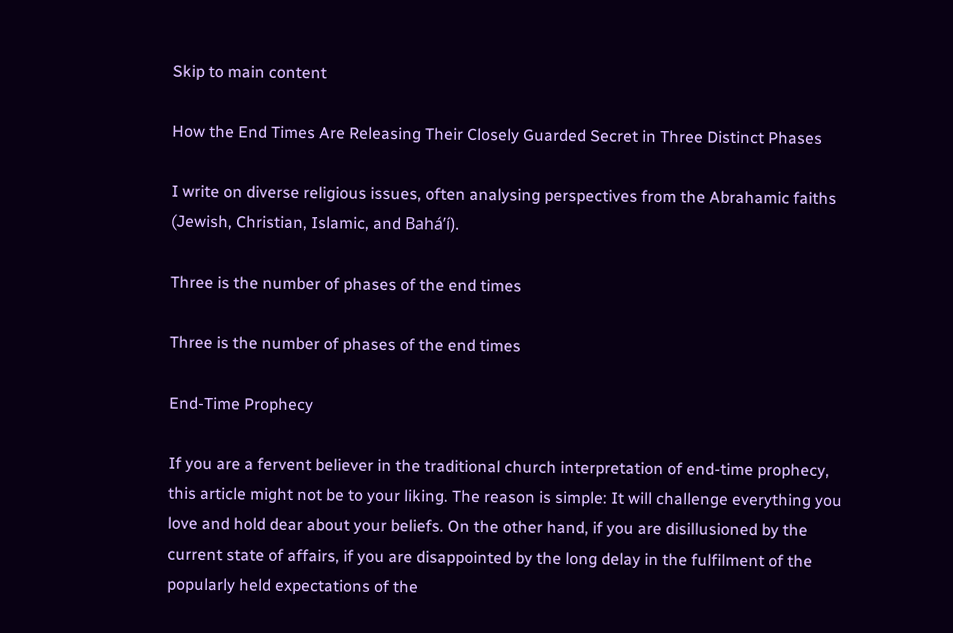Skip to main content

How the End Times Are Releasing Their Closely Guarded Secret in Three Distinct Phases

I write on diverse religious issues, often analysing perspectives from the Abrahamic faiths (Jewish, Christian, Islamic, and Bahá’í).

Three is the number of phases of the end times

Three is the number of phases of the end times

End-Time Prophecy

If you are a fervent believer in the traditional church interpretation of end-time prophecy, this article might not be to your liking. The reason is simple: It will challenge everything you love and hold dear about your beliefs. On the other hand, if you are disillusioned by the current state of affairs, if you are disappointed by the long delay in the fulfilment of the popularly held expectations of the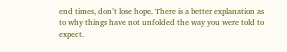end times, don’t lose hope. There is a better explanation as to why things have not unfolded the way you were told to expect.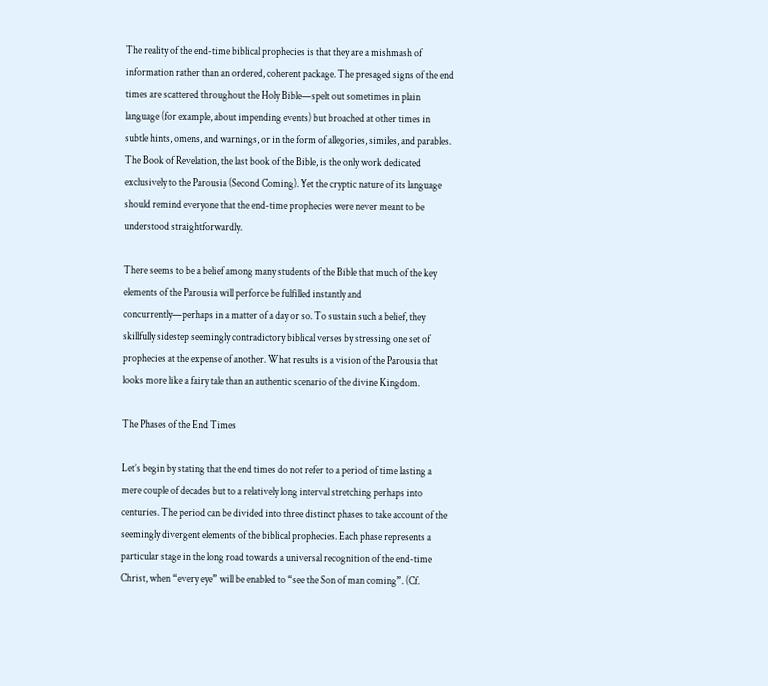The reality of the end-time biblical prophecies is that they are a mishmash of information rather than an ordered, coherent package. The presaged signs of the end times are scattered throughout the Holy Bible—spelt out sometimes in plain language (for example, about impending events) but broached at other times in subtle hints, omens, and warnings, or in the form of allegories, similes, and parables. The Book of Revelation, the last book of the Bible, is the only work dedicated exclusively to the Parousia (Second Coming). Yet the cryptic nature of its language should remind everyone that the end-time prophecies were never meant to be understood straightforwardly.

There seems to be a belief among many students of the Bible that much of the key elements of the Parousia will perforce be fulfilled instantly and concurrently—perhaps in a matter of a day or so. To sustain such a belief, they skillfully sidestep seemingly contradictory biblical verses by stressing one set of prophecies at the expense of another. What results is a vision of the Parousia that looks more like a fairy tale than an authentic scenario of the divine Kingdom.

The Phases of the End Times

Let’s begin by stating that the end times do not refer to a period of time lasting a mere couple of decades but to a relatively long interval stretching perhaps into centuries. The period can be divided into three distinct phases to take account of the seemingly divergent elements of the biblical prophecies. Each phase represents a particular stage in the long road towards a universal recognition of the end-time Christ, when “every eye” will be enabled to “see the Son of man coming”. (Cf.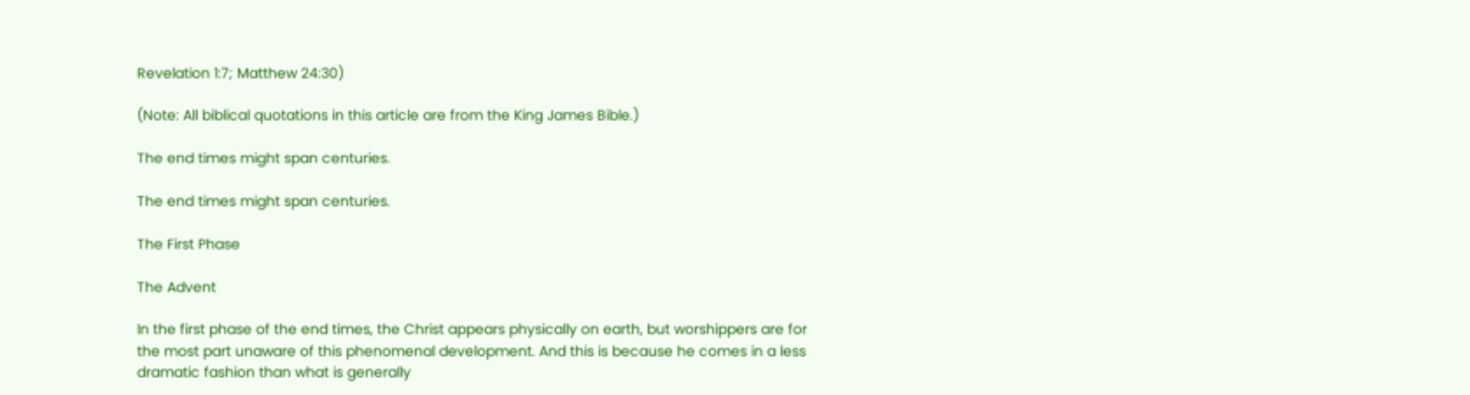Revelation 1:7; Matthew 24:30)

(Note: All biblical quotations in this article are from the King James Bible.)

The end times might span centuries.

The end times might span centuries.

The First Phase

The Advent

In the first phase of the end times, the Christ appears physically on earth, but worshippers are for the most part unaware of this phenomenal development. And this is because he comes in a less dramatic fashion than what is generally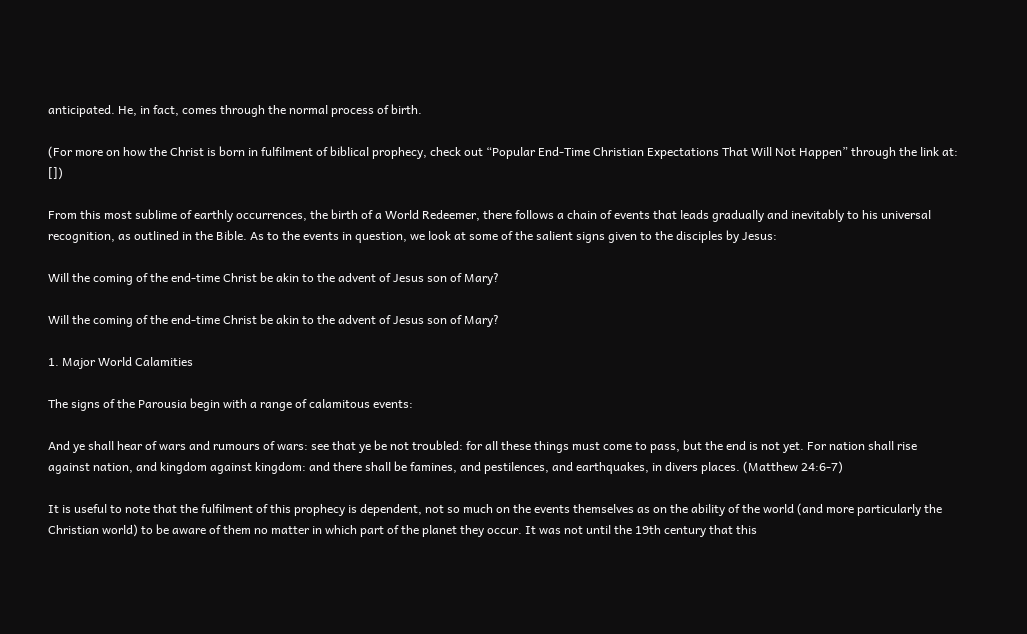anticipated. He, in fact, comes through the normal process of birth.

(For more on how the Christ is born in fulfilment of biblical prophecy, check out “Popular End-Time Christian Expectations That Will Not Happen” through the link at: [])

From this most sublime of earthly occurrences, the birth of a World Redeemer, there follows a chain of events that leads gradually and inevitably to his universal recognition, as outlined in the Bible. As to the events in question, we look at some of the salient signs given to the disciples by Jesus:

Will the coming of the end-time Christ be akin to the advent of Jesus son of Mary?

Will the coming of the end-time Christ be akin to the advent of Jesus son of Mary?

1. Major World Calamities

The signs of the Parousia begin with a range of calamitous events:

And ye shall hear of wars and rumours of wars: see that ye be not troubled: for all these things must come to pass, but the end is not yet. For nation shall rise against nation, and kingdom against kingdom: and there shall be famines, and pestilences, and earthquakes, in divers places. (Matthew 24:6-7)

It is useful to note that the fulfilment of this prophecy is dependent, not so much on the events themselves as on the ability of the world (and more particularly the Christian world) to be aware of them no matter in which part of the planet they occur. It was not until the 19th century that this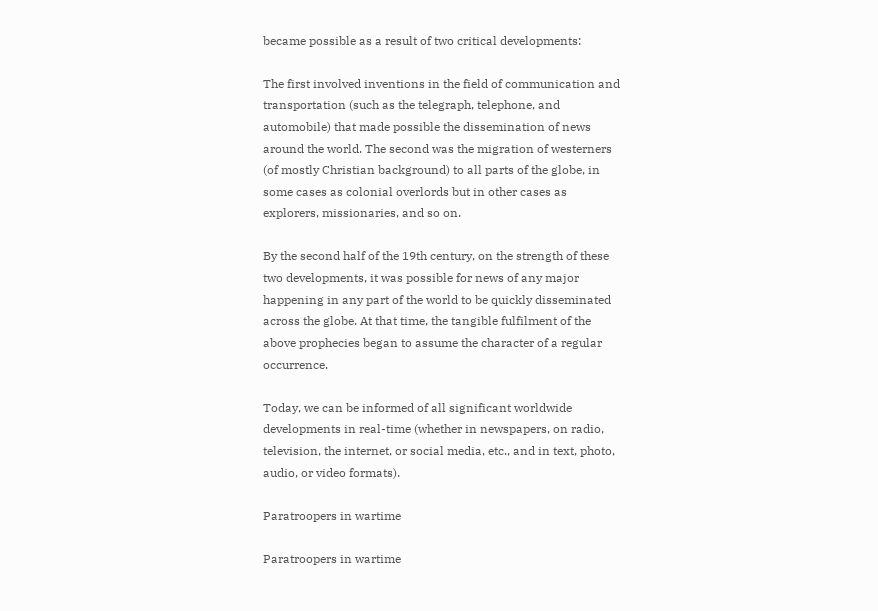became possible as a result of two critical developments:

The first involved inventions in the field of communication and transportation (such as the telegraph, telephone, and automobile) that made possible the dissemination of news around the world. The second was the migration of westerners (of mostly Christian background) to all parts of the globe, in some cases as colonial overlords but in other cases as explorers, missionaries, and so on.

By the second half of the 19th century, on the strength of these two developments, it was possible for news of any major happening in any part of the world to be quickly disseminated across the globe. At that time, the tangible fulfilment of the above prophecies began to assume the character of a regular occurrence.

Today, we can be informed of all significant worldwide developments in real-time (whether in newspapers, on radio, television, the internet, or social media, etc., and in text, photo, audio, or video formats).

Paratroopers in wartime

Paratroopers in wartime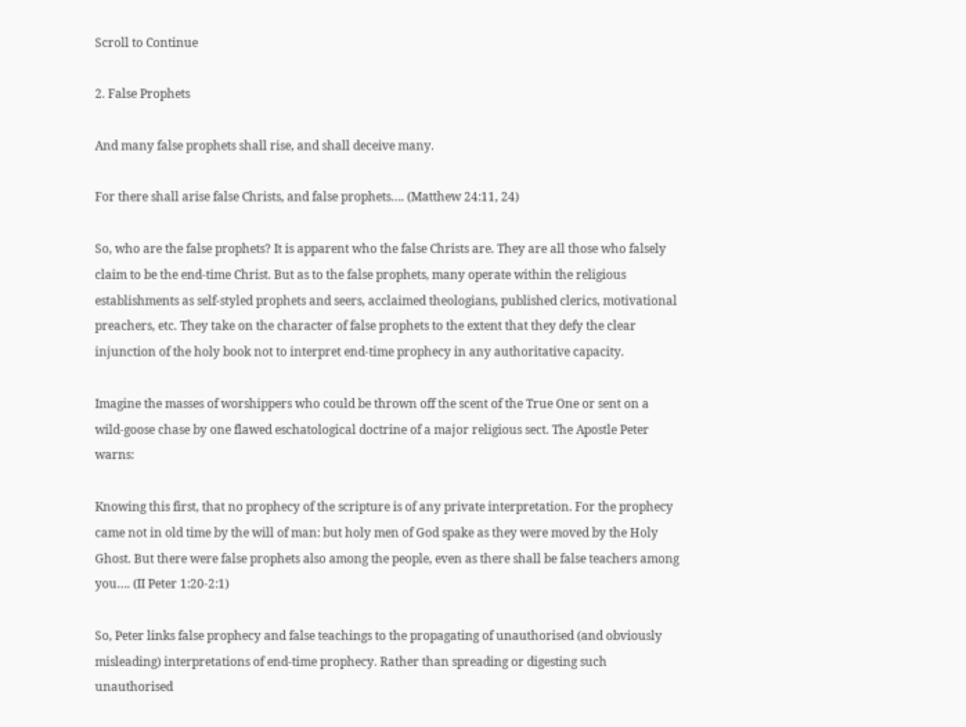Scroll to Continue

2. False Prophets

And many false prophets shall rise, and shall deceive many.

For there shall arise false Christs, and false prophets…. (Matthew 24:11, 24)

So, who are the false prophets? It is apparent who the false Christs are. They are all those who falsely claim to be the end-time Christ. But as to the false prophets, many operate within the religious establishments as self-styled prophets and seers, acclaimed theologians, published clerics, motivational preachers, etc. They take on the character of false prophets to the extent that they defy the clear injunction of the holy book not to interpret end-time prophecy in any authoritative capacity.

Imagine the masses of worshippers who could be thrown off the scent of the True One or sent on a wild-goose chase by one flawed eschatological doctrine of a major religious sect. The Apostle Peter warns:

Knowing this first, that no prophecy of the scripture is of any private interpretation. For the prophecy came not in old time by the will of man: but holy men of God spake as they were moved by the Holy Ghost. But there were false prophets also among the people, even as there shall be false teachers among you…. (II Peter 1:20-2:1)

So, Peter links false prophecy and false teachings to the propagating of unauthorised (and obviously misleading) interpretations of end-time prophecy. Rather than spreading or digesting such unauthorised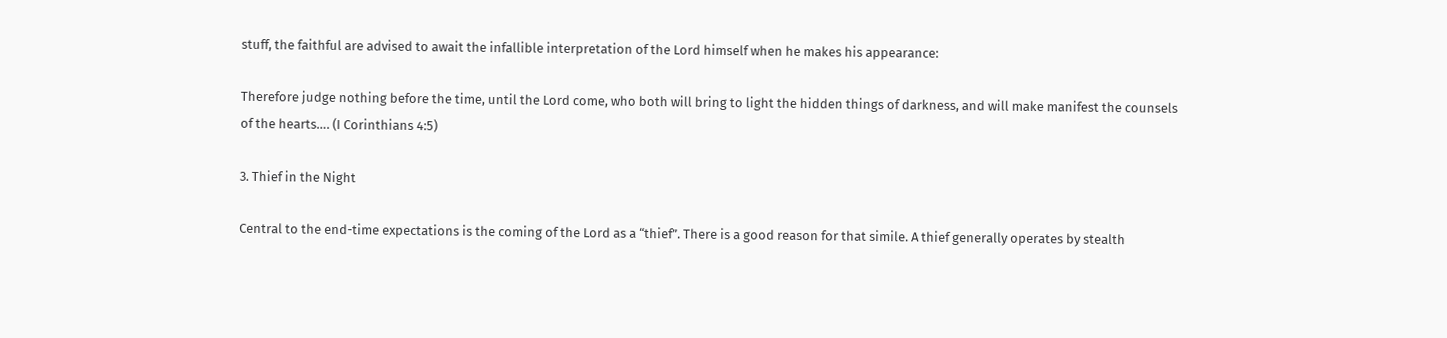stuff, the faithful are advised to await the infallible interpretation of the Lord himself when he makes his appearance:

Therefore judge nothing before the time, until the Lord come, who both will bring to light the hidden things of darkness, and will make manifest the counsels of the hearts…. (I Corinthians 4:5)

3. Thief in the Night

Central to the end-time expectations is the coming of the Lord as a “thief”. There is a good reason for that simile. A thief generally operates by stealth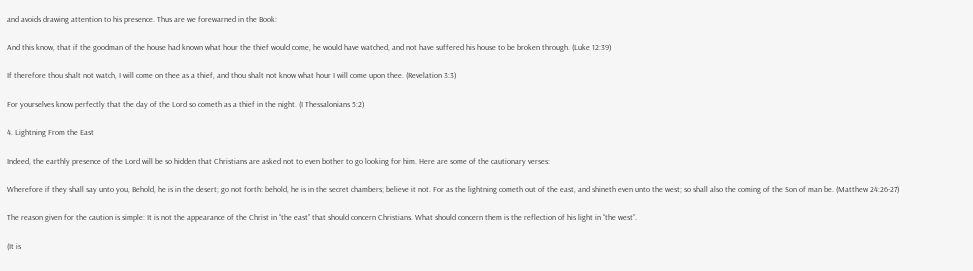and avoids drawing attention to his presence. Thus are we forewarned in the Book:

And this know, that if the goodman of the house had known what hour the thief would come, he would have watched, and not have suffered his house to be broken through. (Luke 12:39)

If therefore thou shalt not watch, I will come on thee as a thief, and thou shalt not know what hour I will come upon thee. (Revelation 3:3)

For yourselves know perfectly that the day of the Lord so cometh as a thief in the night. (I Thessalonians 5:2)

4. Lightning From the East

Indeed, the earthly presence of the Lord will be so hidden that Christians are asked not to even bother to go looking for him. Here are some of the cautionary verses:

Wherefore if they shall say unto you, Behold, he is in the desert; go not forth: behold, he is in the secret chambers; believe it not. For as the lightning cometh out of the east, and shineth even unto the west; so shall also the coming of the Son of man be. (Matthew 24:26-27)

The reason given for the caution is simple: It is not the appearance of the Christ in “the east” that should concern Christians. What should concern them is the reflection of his light in “the west”.

(It is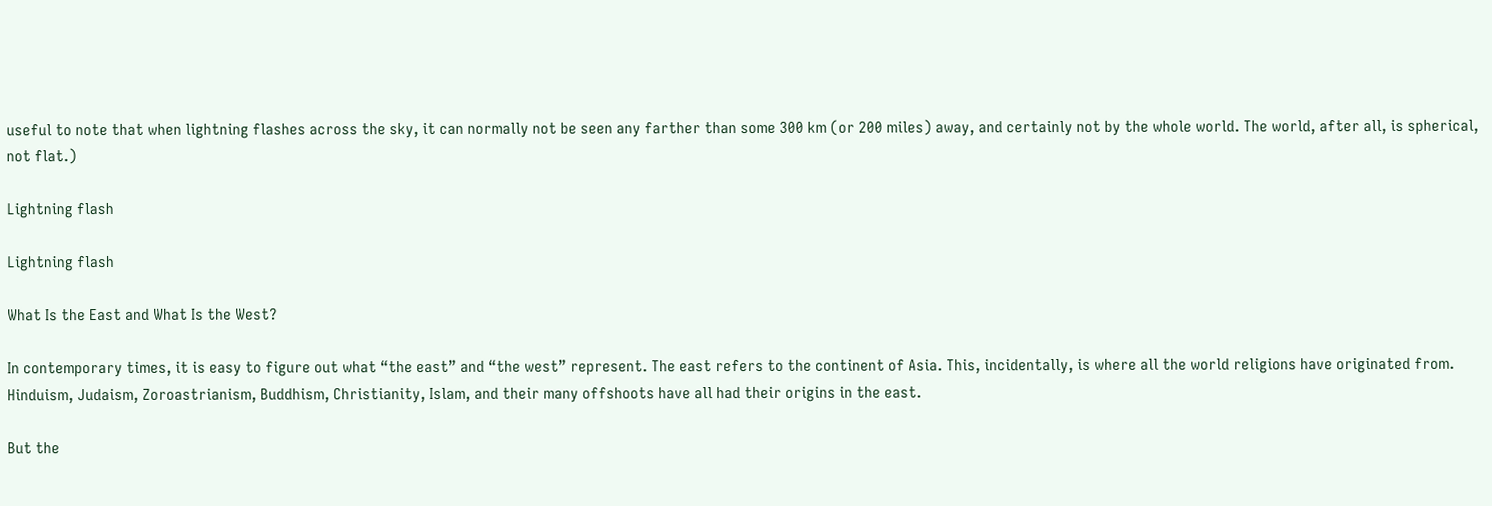useful to note that when lightning flashes across the sky, it can normally not be seen any farther than some 300 km (or 200 miles) away, and certainly not by the whole world. The world, after all, is spherical, not flat.)

Lightning flash

Lightning flash

What Is the East and What Is the West?

In contemporary times, it is easy to figure out what “the east” and “the west” represent. The east refers to the continent of Asia. This, incidentally, is where all the world religions have originated from. Hinduism, Judaism, Zoroastrianism, Buddhism, Christianity, Islam, and their many offshoots have all had their origins in the east.

But the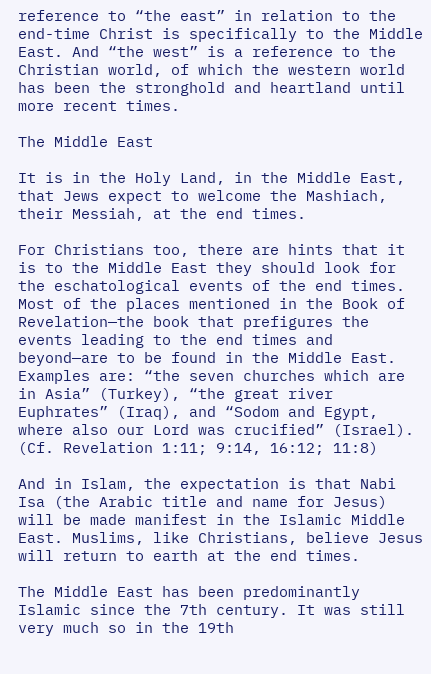reference to “the east” in relation to the end-time Christ is specifically to the Middle East. And “the west” is a reference to the Christian world, of which the western world has been the stronghold and heartland until more recent times.

The Middle East

It is in the Holy Land, in the Middle East, that Jews expect to welcome the Mashiach, their Messiah, at the end times.

For Christians too, there are hints that it is to the Middle East they should look for the eschatological events of the end times. Most of the places mentioned in the Book of Revelation—the book that prefigures the events leading to the end times and beyond—are to be found in the Middle East. Examples are: “the seven churches which are in Asia” (Turkey), “the great river Euphrates” (Iraq), and “Sodom and Egypt, where also our Lord was crucified” (Israel). (Cf. Revelation 1:11; 9:14, 16:12; 11:8)

And in Islam, the expectation is that Nabi Isa (the Arabic title and name for Jesus) will be made manifest in the Islamic Middle East. Muslims, like Christians, believe Jesus will return to earth at the end times.

The Middle East has been predominantly Islamic since the 7th century. It was still very much so in the 19th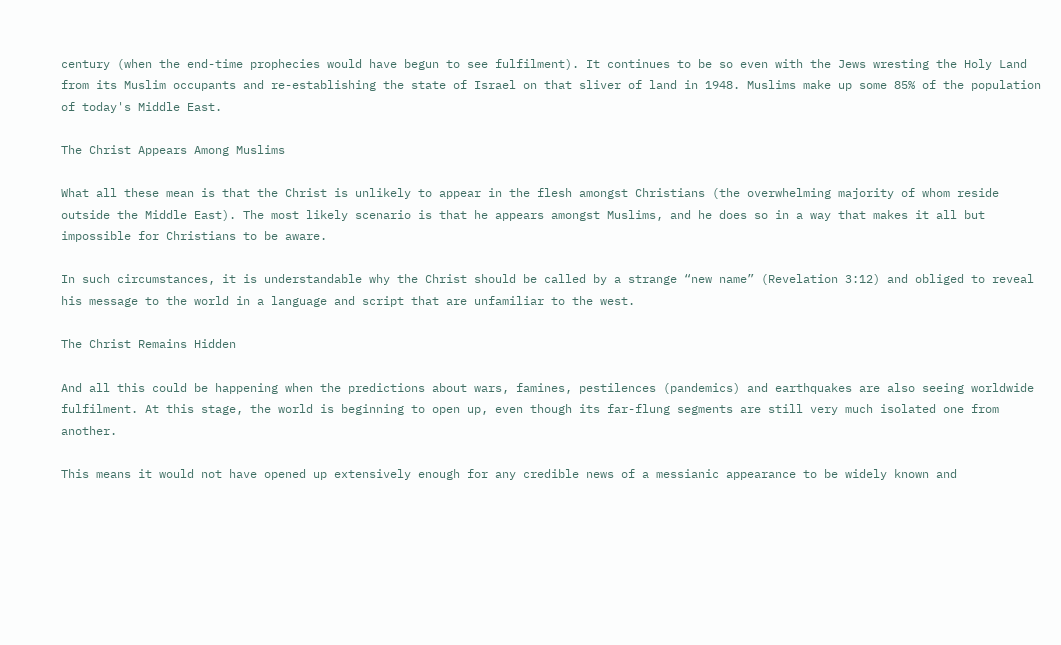century (when the end-time prophecies would have begun to see fulfilment). It continues to be so even with the Jews wresting the Holy Land from its Muslim occupants and re-establishing the state of Israel on that sliver of land in 1948. Muslims make up some 85% of the population of today's Middle East.

The Christ Appears Among Muslims

What all these mean is that the Christ is unlikely to appear in the flesh amongst Christians (the overwhelming majority of whom reside outside the Middle East). The most likely scenario is that he appears amongst Muslims, and he does so in a way that makes it all but impossible for Christians to be aware.

In such circumstances, it is understandable why the Christ should be called by a strange “new name” (Revelation 3:12) and obliged to reveal his message to the world in a language and script that are unfamiliar to the west.

The Christ Remains Hidden

And all this could be happening when the predictions about wars, famines, pestilences (pandemics) and earthquakes are also seeing worldwide fulfilment. At this stage, the world is beginning to open up, even though its far-flung segments are still very much isolated one from another.

This means it would not have opened up extensively enough for any credible news of a messianic appearance to be widely known and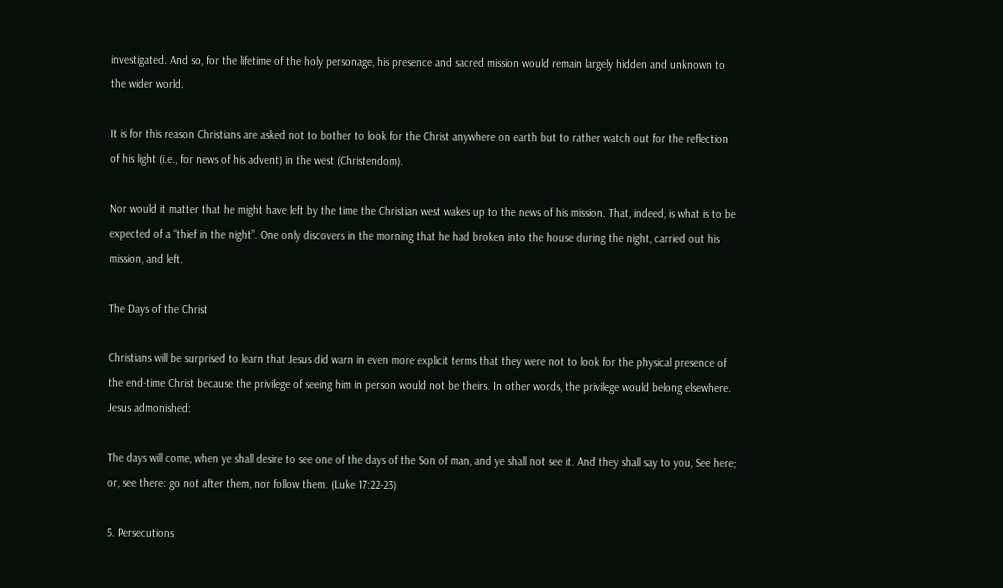investigated. And so, for the lifetime of the holy personage, his presence and sacred mission would remain largely hidden and unknown to the wider world.

It is for this reason Christians are asked not to bother to look for the Christ anywhere on earth but to rather watch out for the reflection of his light (i.e., for news of his advent) in the west (Christendom).

Nor would it matter that he might have left by the time the Christian west wakes up to the news of his mission. That, indeed, is what is to be expected of a “thief in the night”. One only discovers in the morning that he had broken into the house during the night, carried out his mission, and left.

The Days of the Christ

Christians will be surprised to learn that Jesus did warn in even more explicit terms that they were not to look for the physical presence of the end-time Christ because the privilege of seeing him in person would not be theirs. In other words, the privilege would belong elsewhere. Jesus admonished:

The days will come, when ye shall desire to see one of the days of the Son of man, and ye shall not see it. And they shall say to you, See here; or, see there: go not after them, nor follow them. (Luke 17:22-23)

5. Persecutions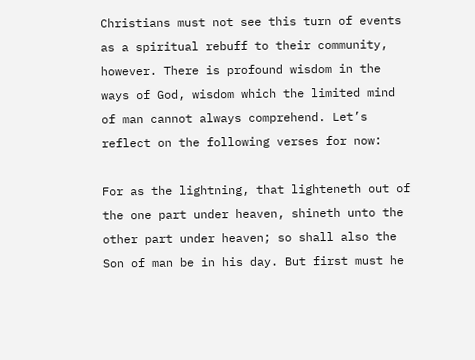Christians must not see this turn of events as a spiritual rebuff to their community, however. There is profound wisdom in the ways of God, wisdom which the limited mind of man cannot always comprehend. Let’s reflect on the following verses for now:

For as the lightning, that lighteneth out of the one part under heaven, shineth unto the other part under heaven; so shall also the Son of man be in his day. But first must he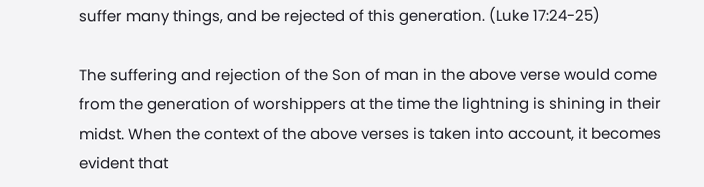suffer many things, and be rejected of this generation. (Luke 17:24-25)

The suffering and rejection of the Son of man in the above verse would come from the generation of worshippers at the time the lightning is shining in their midst. When the context of the above verses is taken into account, it becomes evident that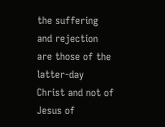the suffering and rejection are those of the latter-day Christ and not of Jesus of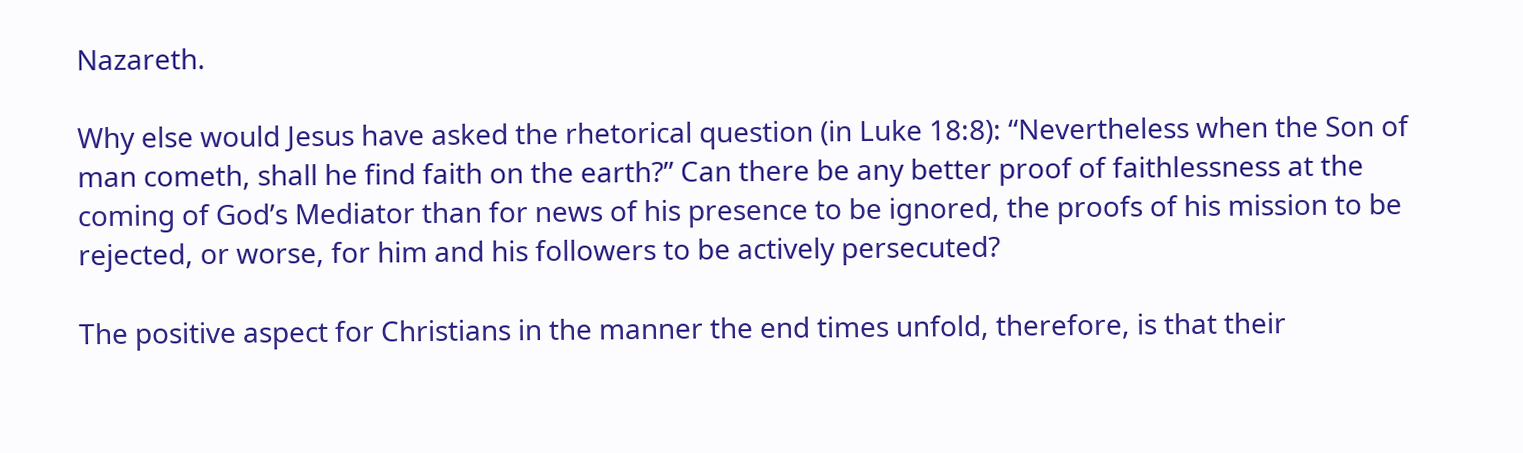Nazareth.

Why else would Jesus have asked the rhetorical question (in Luke 18:8): “Nevertheless when the Son of man cometh, shall he find faith on the earth?” Can there be any better proof of faithlessness at the coming of God’s Mediator than for news of his presence to be ignored, the proofs of his mission to be rejected, or worse, for him and his followers to be actively persecuted?

The positive aspect for Christians in the manner the end times unfold, therefore, is that their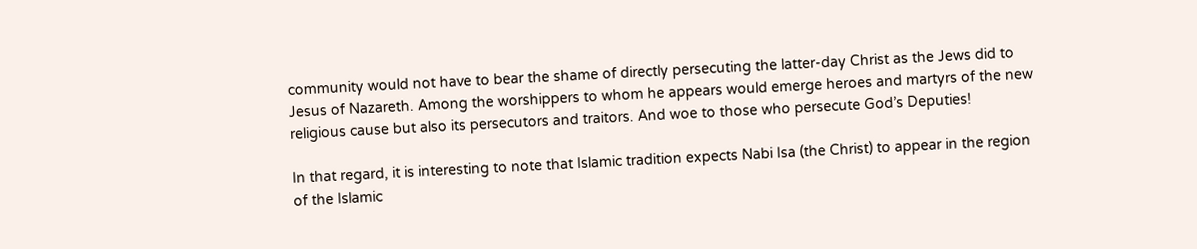community would not have to bear the shame of directly persecuting the latter-day Christ as the Jews did to Jesus of Nazareth. Among the worshippers to whom he appears would emerge heroes and martyrs of the new religious cause but also its persecutors and traitors. And woe to those who persecute God’s Deputies!

In that regard, it is interesting to note that Islamic tradition expects Nabi Isa (the Christ) to appear in the region of the Islamic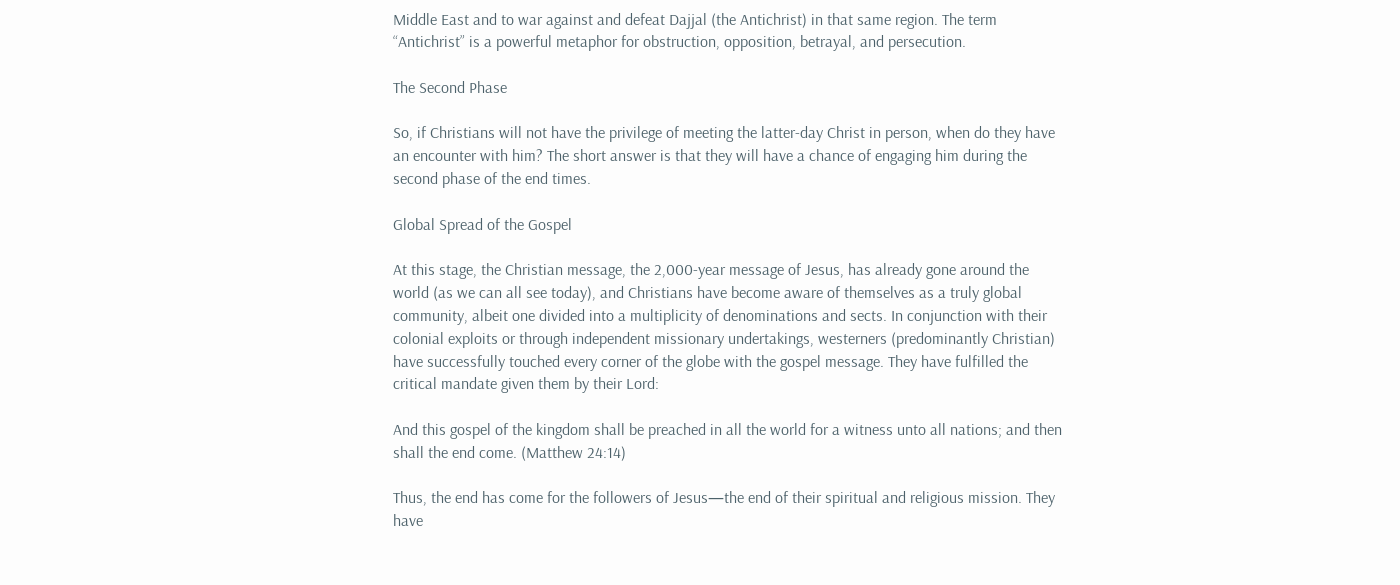Middle East and to war against and defeat Dajjal (the Antichrist) in that same region. The term “Antichrist” is a powerful metaphor for obstruction, opposition, betrayal, and persecution.

The Second Phase

So, if Christians will not have the privilege of meeting the latter-day Christ in person, when do they have an encounter with him? The short answer is that they will have a chance of engaging him during the second phase of the end times.

Global Spread of the Gospel

At this stage, the Christian message, the 2,000-year message of Jesus, has already gone around the world (as we can all see today), and Christians have become aware of themselves as a truly global community, albeit one divided into a multiplicity of denominations and sects. In conjunction with their colonial exploits or through independent missionary undertakings, westerners (predominantly Christian) have successfully touched every corner of the globe with the gospel message. They have fulfilled the critical mandate given them by their Lord:

And this gospel of the kingdom shall be preached in all the world for a witness unto all nations; and then shall the end come. (Matthew 24:14)

Thus, the end has come for the followers of Jesus—the end of their spiritual and religious mission. They have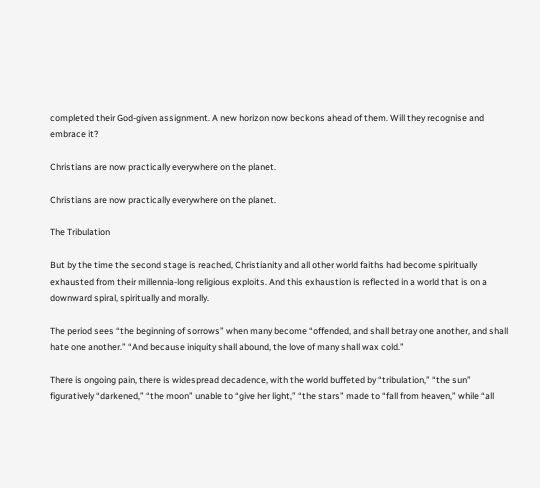completed their God-given assignment. A new horizon now beckons ahead of them. Will they recognise and embrace it?

Christians are now practically everywhere on the planet.

Christians are now practically everywhere on the planet.

The Tribulation

But by the time the second stage is reached, Christianity and all other world faiths had become spiritually exhausted from their millennia-long religious exploits. And this exhaustion is reflected in a world that is on a downward spiral, spiritually and morally.

The period sees “the beginning of sorrows” when many become “offended, and shall betray one another, and shall hate one another.” “And because iniquity shall abound, the love of many shall wax cold.”

There is ongoing pain, there is widespread decadence, with the world buffeted by “tribulation,” “the sun” figuratively “darkened,” “the moon” unable to “give her light,” “the stars” made to “fall from heaven,” while “all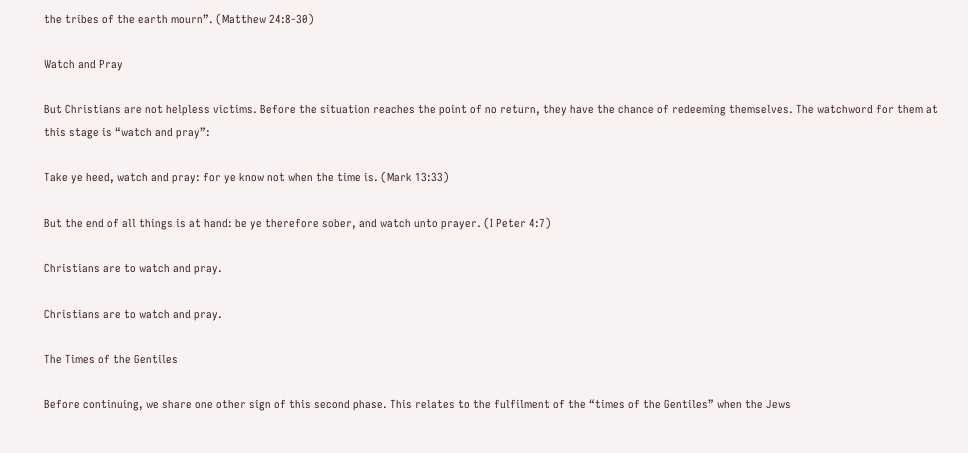the tribes of the earth mourn”. (Matthew 24:8-30)

Watch and Pray

But Christians are not helpless victims. Before the situation reaches the point of no return, they have the chance of redeeming themselves. The watchword for them at this stage is “watch and pray”:

Take ye heed, watch and pray: for ye know not when the time is. (Mark 13:33)

But the end of all things is at hand: be ye therefore sober, and watch unto prayer. (I Peter 4:7)

Christians are to watch and pray.

Christians are to watch and pray.

The Times of the Gentiles

Before continuing, we share one other sign of this second phase. This relates to the fulfilment of the “times of the Gentiles” when the Jews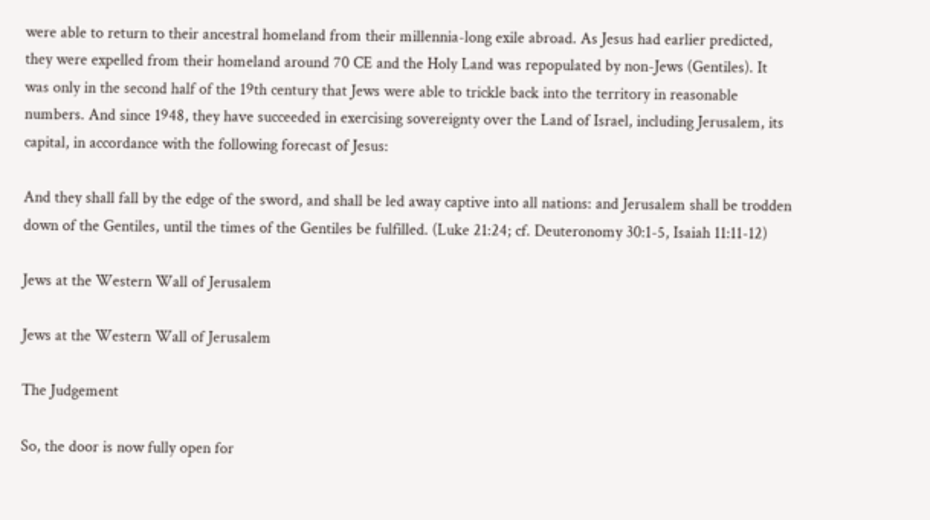were able to return to their ancestral homeland from their millennia-long exile abroad. As Jesus had earlier predicted, they were expelled from their homeland around 70 CE and the Holy Land was repopulated by non-Jews (Gentiles). It was only in the second half of the 19th century that Jews were able to trickle back into the territory in reasonable numbers. And since 1948, they have succeeded in exercising sovereignty over the Land of Israel, including Jerusalem, its capital, in accordance with the following forecast of Jesus:

And they shall fall by the edge of the sword, and shall be led away captive into all nations: and Jerusalem shall be trodden down of the Gentiles, until the times of the Gentiles be fulfilled. (Luke 21:24; cf. Deuteronomy 30:1-5, Isaiah 11:11-12)

Jews at the Western Wall of Jerusalem

Jews at the Western Wall of Jerusalem

The Judgement

So, the door is now fully open for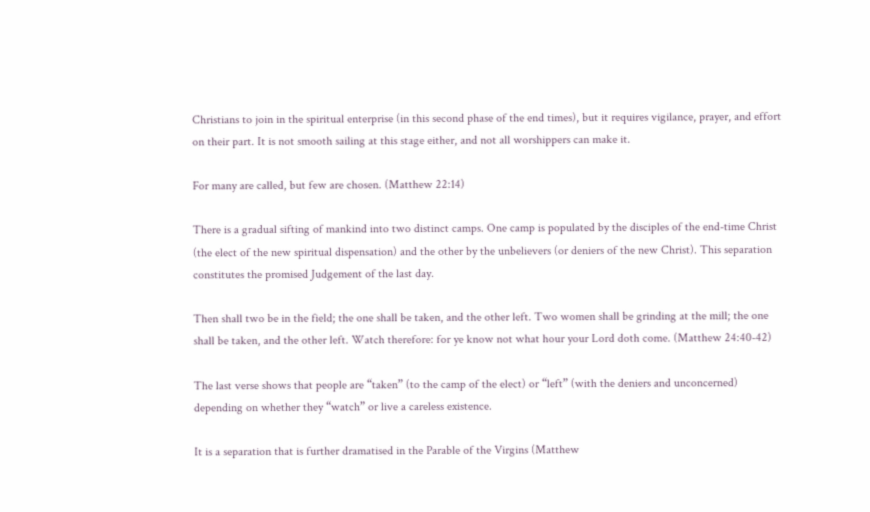Christians to join in the spiritual enterprise (in this second phase of the end times), but it requires vigilance, prayer, and effort on their part. It is not smooth sailing at this stage either, and not all worshippers can make it.

For many are called, but few are chosen. (Matthew 22:14)

There is a gradual sifting of mankind into two distinct camps. One camp is populated by the disciples of the end-time Christ (the elect of the new spiritual dispensation) and the other by the unbelievers (or deniers of the new Christ). This separation constitutes the promised Judgement of the last day.

Then shall two be in the field; the one shall be taken, and the other left. Two women shall be grinding at the mill; the one shall be taken, and the other left. Watch therefore: for ye know not what hour your Lord doth come. (Matthew 24:40-42)

The last verse shows that people are “taken” (to the camp of the elect) or “left” (with the deniers and unconcerned) depending on whether they “watch” or live a careless existence.

It is a separation that is further dramatised in the Parable of the Virgins (Matthew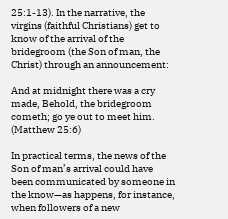25:1-13). In the narrative, the virgins (faithful Christians) get to know of the arrival of the bridegroom (the Son of man, the Christ) through an announcement:

And at midnight there was a cry made, Behold, the bridegroom cometh; go ye out to meet him. (Matthew 25:6)

In practical terms, the news of the Son of man’s arrival could have been communicated by someone in the know—as happens, for instance, when followers of a new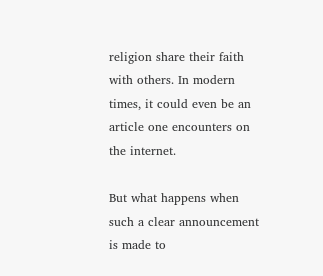religion share their faith with others. In modern times, it could even be an article one encounters on the internet.

But what happens when such a clear announcement is made to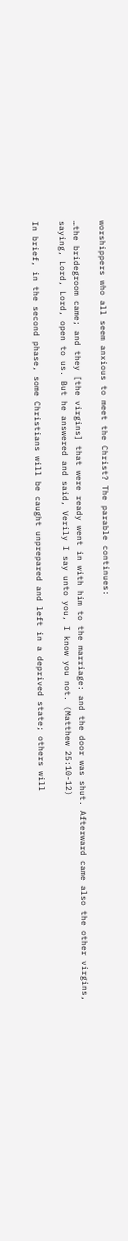worshippers who all seem anxious to meet the Christ? The parable continues:

…the bridegroom came; and they [the virgins] that were ready went in with him to the marriage: and the door was shut. Afterward came also the other virgins, saying, Lord, Lord, open to us. But he answered and said, Verily I say unto you, I know you not. (Matthew 25:10-12)

In brief, in the second phase, some Christians will be caught unprepared and left in a deprived state; others will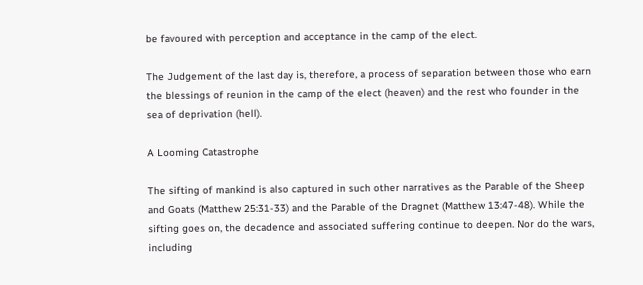be favoured with perception and acceptance in the camp of the elect.

The Judgement of the last day is, therefore, a process of separation between those who earn the blessings of reunion in the camp of the elect (heaven) and the rest who founder in the sea of deprivation (hell).

A Looming Catastrophe

The sifting of mankind is also captured in such other narratives as the Parable of the Sheep and Goats (Matthew 25:31-33) and the Parable of the Dragnet (Matthew 13:47-48). While the sifting goes on, the decadence and associated suffering continue to deepen. Nor do the wars, including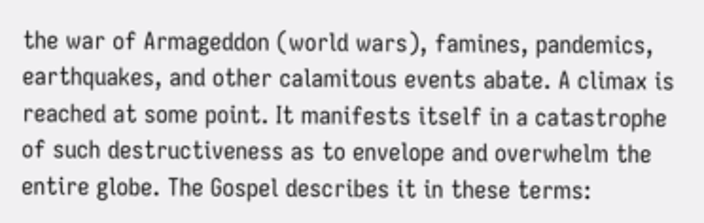the war of Armageddon (world wars), famines, pandemics, earthquakes, and other calamitous events abate. A climax is reached at some point. It manifests itself in a catastrophe of such destructiveness as to envelope and overwhelm the entire globe. The Gospel describes it in these terms: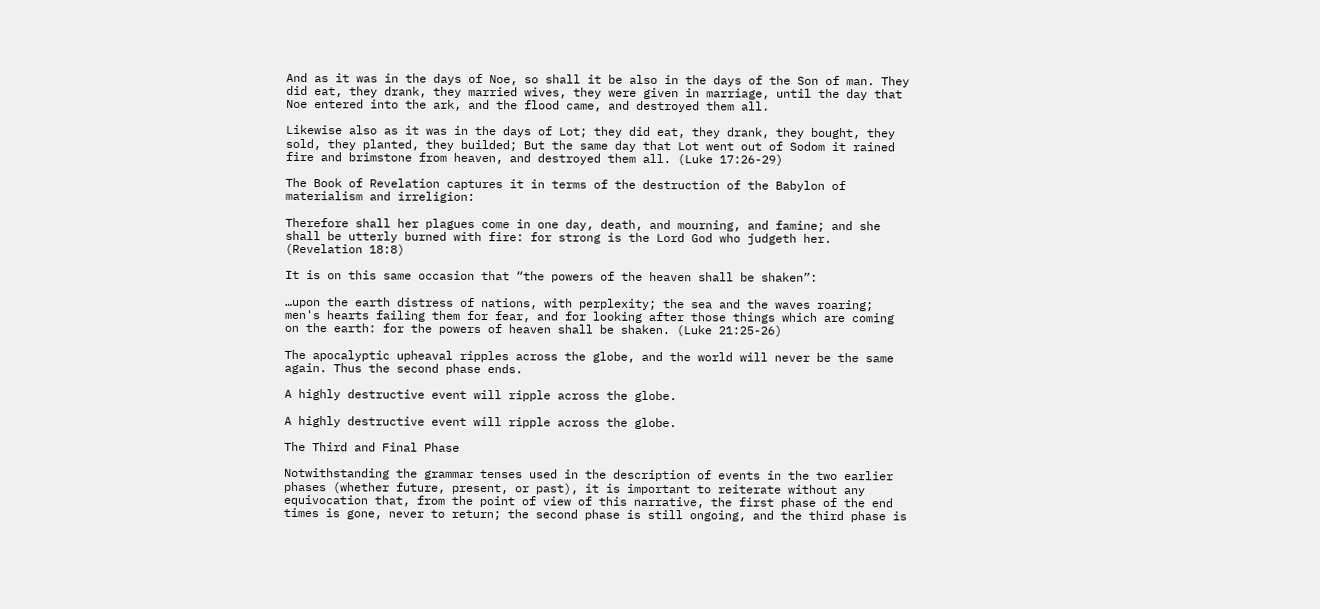And as it was in the days of Noe, so shall it be also in the days of the Son of man. They did eat, they drank, they married wives, they were given in marriage, until the day that Noe entered into the ark, and the flood came, and destroyed them all.

Likewise also as it was in the days of Lot; they did eat, they drank, they bought, they sold, they planted, they builded; But the same day that Lot went out of Sodom it rained fire and brimstone from heaven, and destroyed them all. (Luke 17:26-29)

The Book of Revelation captures it in terms of the destruction of the Babylon of materialism and irreligion:

Therefore shall her plagues come in one day, death, and mourning, and famine; and she shall be utterly burned with fire: for strong is the Lord God who judgeth her. (Revelation 18:8)

It is on this same occasion that “the powers of the heaven shall be shaken”:

…upon the earth distress of nations, with perplexity; the sea and the waves roaring; men's hearts failing them for fear, and for looking after those things which are coming on the earth: for the powers of heaven shall be shaken. (Luke 21:25-26)

The apocalyptic upheaval ripples across the globe, and the world will never be the same again. Thus the second phase ends.

A highly destructive event will ripple across the globe.

A highly destructive event will ripple across the globe.

The Third and Final Phase

Notwithstanding the grammar tenses used in the description of events in the two earlier phases (whether future, present, or past), it is important to reiterate without any equivocation that, from the point of view of this narrative, the first phase of the end times is gone, never to return; the second phase is still ongoing, and the third phase is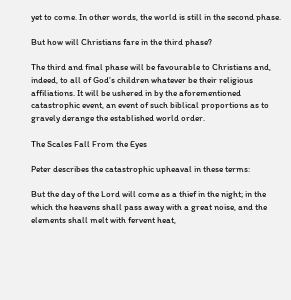yet to come. In other words, the world is still in the second phase.

But how will Christians fare in the third phase?

The third and final phase will be favourable to Christians and, indeed, to all of God’s children whatever be their religious affiliations. It will be ushered in by the aforementioned catastrophic event, an event of such biblical proportions as to gravely derange the established world order.

The Scales Fall From the Eyes

Peter describes the catastrophic upheaval in these terms:

But the day of the Lord will come as a thief in the night; in the which the heavens shall pass away with a great noise, and the elements shall melt with fervent heat,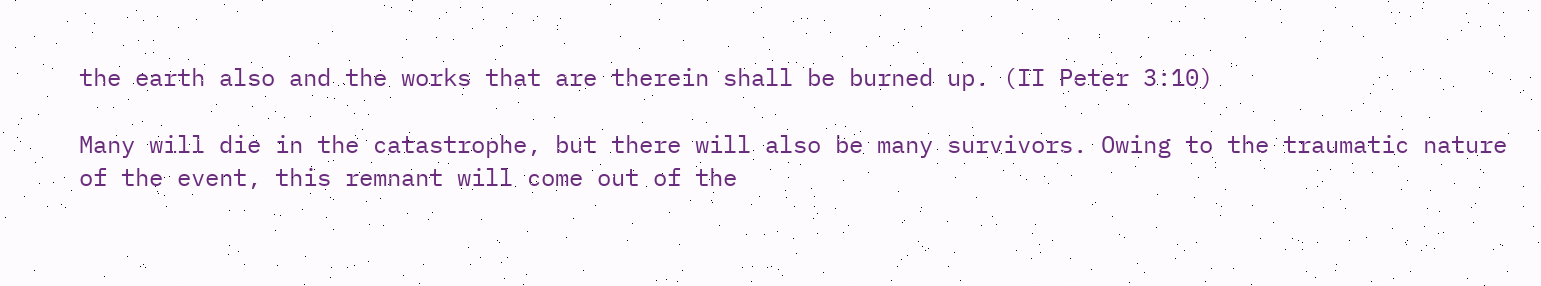the earth also and the works that are therein shall be burned up. (II Peter 3:10)

Many will die in the catastrophe, but there will also be many survivors. Owing to the traumatic nature of the event, this remnant will come out of the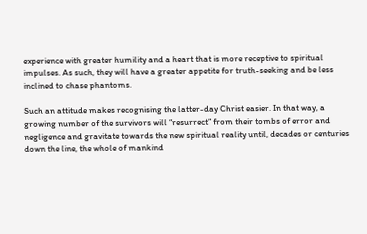experience with greater humility and a heart that is more receptive to spiritual impulses. As such, they will have a greater appetite for truth-seeking and be less inclined to chase phantoms.

Such an attitude makes recognising the latter-day Christ easier. In that way, a growing number of the survivors will “resurrect” from their tombs of error and negligence and gravitate towards the new spiritual reality until, decades or centuries down the line, the whole of mankind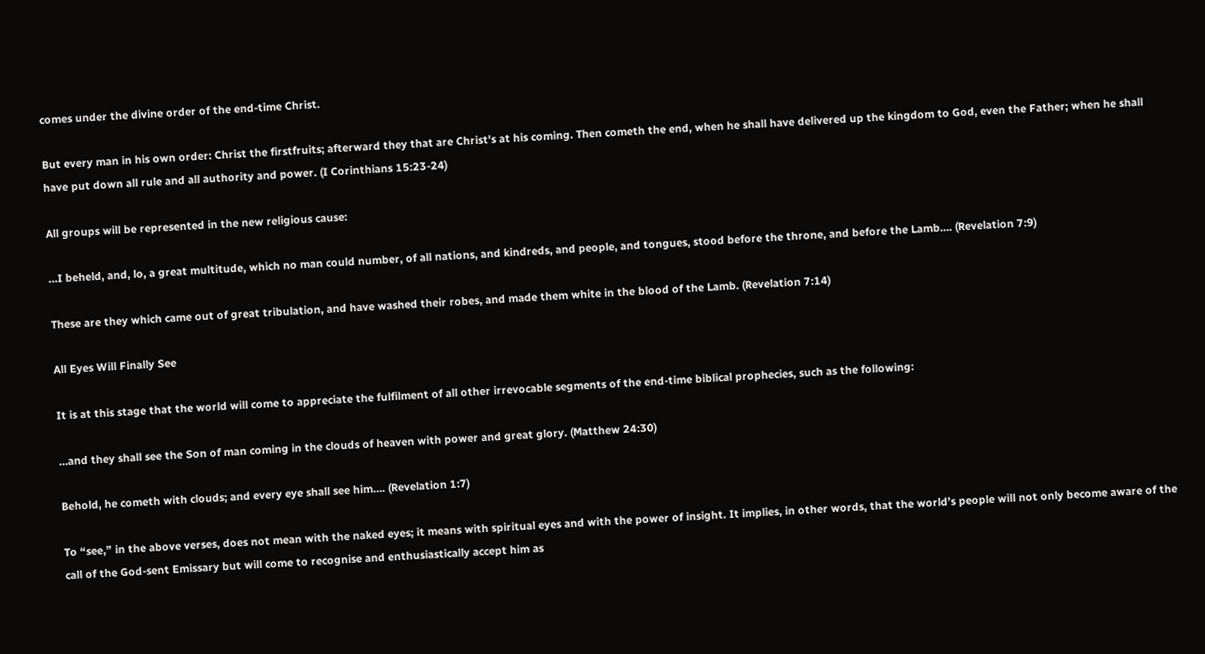comes under the divine order of the end-time Christ.

But every man in his own order: Christ the firstfruits; afterward they that are Christ's at his coming. Then cometh the end, when he shall have delivered up the kingdom to God, even the Father; when he shall have put down all rule and all authority and power. (I Corinthians 15:23-24)

All groups will be represented in the new religious cause:

…I beheld, and, lo, a great multitude, which no man could number, of all nations, and kindreds, and people, and tongues, stood before the throne, and before the Lamb…. (Revelation 7:9)

These are they which came out of great tribulation, and have washed their robes, and made them white in the blood of the Lamb. (Revelation 7:14)

All Eyes Will Finally See

It is at this stage that the world will come to appreciate the fulfilment of all other irrevocable segments of the end-time biblical prophecies, such as the following:

…and they shall see the Son of man coming in the clouds of heaven with power and great glory. (Matthew 24:30)

Behold, he cometh with clouds; and every eye shall see him…. (Revelation 1:7)

To “see,” in the above verses, does not mean with the naked eyes; it means with spiritual eyes and with the power of insight. It implies, in other words, that the world’s people will not only become aware of the call of the God-sent Emissary but will come to recognise and enthusiastically accept him as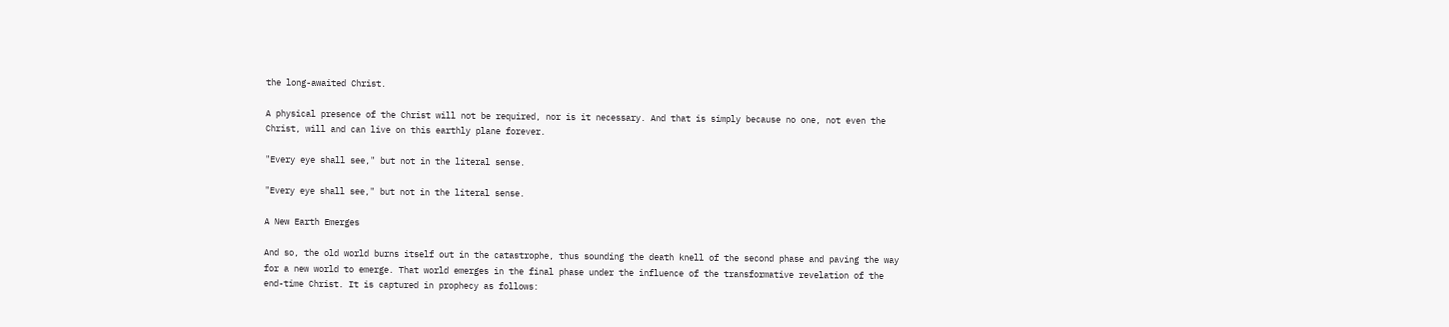the long-awaited Christ.

A physical presence of the Christ will not be required, nor is it necessary. And that is simply because no one, not even the Christ, will and can live on this earthly plane forever.

"Every eye shall see," but not in the literal sense.

"Every eye shall see," but not in the literal sense.

A New Earth Emerges

And so, the old world burns itself out in the catastrophe, thus sounding the death knell of the second phase and paving the way for a new world to emerge. That world emerges in the final phase under the influence of the transformative revelation of the end-time Christ. It is captured in prophecy as follows: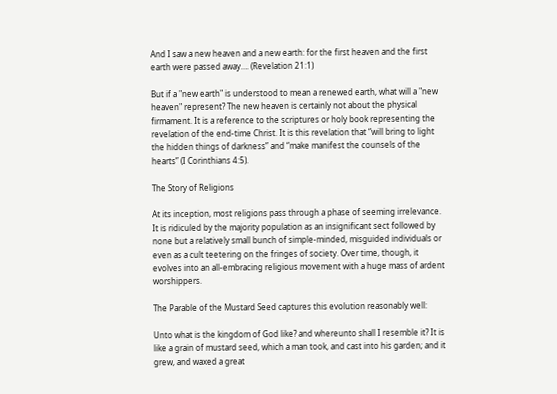And I saw a new heaven and a new earth: for the first heaven and the first earth were passed away…. (Revelation 21:1)

But if a "new earth" is understood to mean a renewed earth, what will a "new heaven" represent? The new heaven is certainly not about the physical firmament. It is a reference to the scriptures or holy book representing the revelation of the end-time Christ. It is this revelation that “will bring to light the hidden things of darkness” and “make manifest the counsels of the hearts” (I Corinthians 4:5).

The Story of Religions

At its inception, most religions pass through a phase of seeming irrelevance. It is ridiculed by the majority population as an insignificant sect followed by none but a relatively small bunch of simple-minded, misguided individuals or even as a cult teetering on the fringes of society. Over time, though, it evolves into an all-embracing religious movement with a huge mass of ardent worshippers.

The Parable of the Mustard Seed captures this evolution reasonably well:

Unto what is the kingdom of God like? and whereunto shall I resemble it? It is like a grain of mustard seed, which a man took, and cast into his garden; and it grew, and waxed a great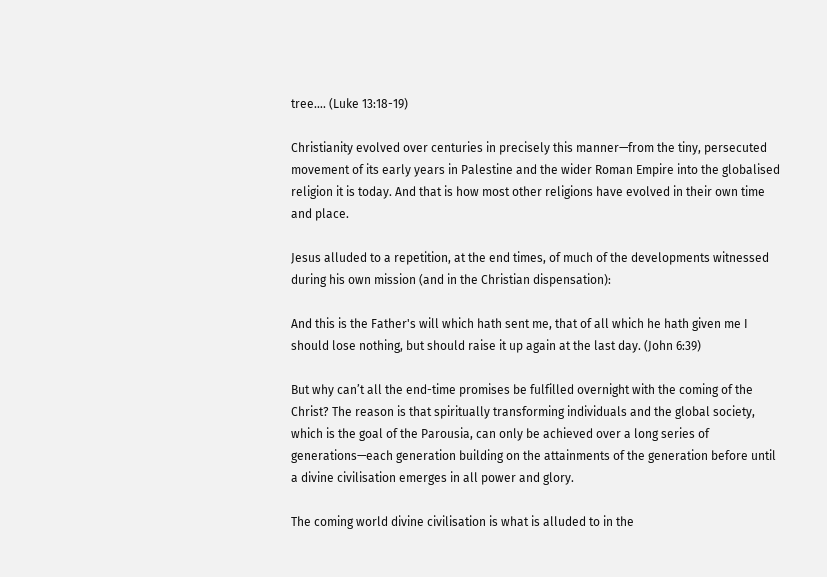tree…. (Luke 13:18-19)

Christianity evolved over centuries in precisely this manner—from the tiny, persecuted movement of its early years in Palestine and the wider Roman Empire into the globalised religion it is today. And that is how most other religions have evolved in their own time and place.

Jesus alluded to a repetition, at the end times, of much of the developments witnessed during his own mission (and in the Christian dispensation):

And this is the Father's will which hath sent me, that of all which he hath given me I should lose nothing, but should raise it up again at the last day. (John 6:39)

But why can’t all the end-time promises be fulfilled overnight with the coming of the Christ? The reason is that spiritually transforming individuals and the global society, which is the goal of the Parousia, can only be achieved over a long series of generations—each generation building on the attainments of the generation before until a divine civilisation emerges in all power and glory.

The coming world divine civilisation is what is alluded to in the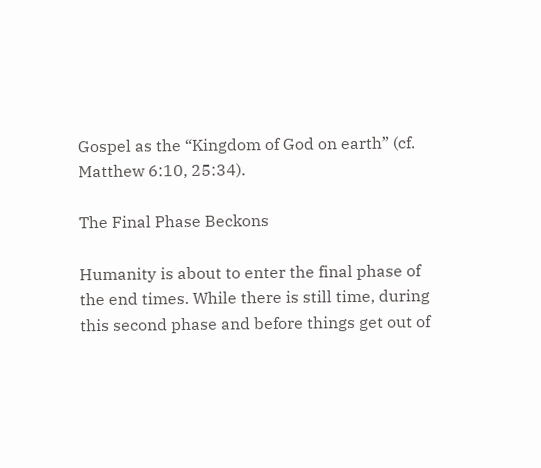Gospel as the “Kingdom of God on earth” (cf. Matthew 6:10, 25:34).

The Final Phase Beckons

Humanity is about to enter the final phase of the end times. While there is still time, during this second phase and before things get out of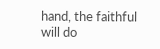hand, the faithful will do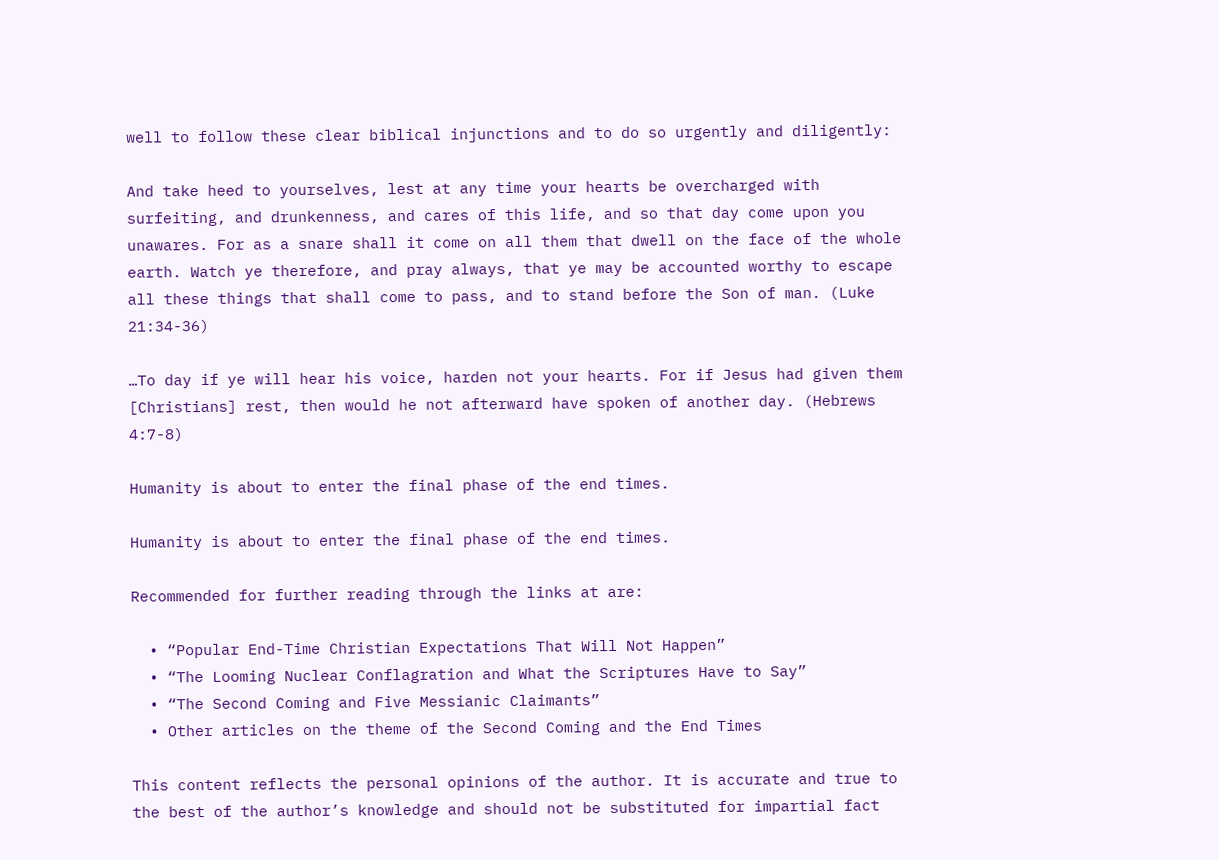well to follow these clear biblical injunctions and to do so urgently and diligently:

And take heed to yourselves, lest at any time your hearts be overcharged with surfeiting, and drunkenness, and cares of this life, and so that day come upon you unawares. For as a snare shall it come on all them that dwell on the face of the whole earth. Watch ye therefore, and pray always, that ye may be accounted worthy to escape all these things that shall come to pass, and to stand before the Son of man. (Luke 21:34-36)

…To day if ye will hear his voice, harden not your hearts. For if Jesus had given them [Christians] rest, then would he not afterward have spoken of another day. (Hebrews 4:7-8)

Humanity is about to enter the final phase of the end times.

Humanity is about to enter the final phase of the end times.

Recommended for further reading through the links at are:

  • “Popular End-Time Christian Expectations That Will Not Happen”
  • “The Looming Nuclear Conflagration and What the Scriptures Have to Say”
  • “The Second Coming and Five Messianic Claimants”
  • Other articles on the theme of the Second Coming and the End Times

This content reflects the personal opinions of the author. It is accurate and true to the best of the author’s knowledge and should not be substituted for impartial fact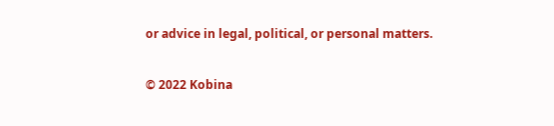or advice in legal, political, or personal matters.

© 2022 Kobina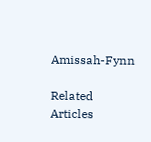Amissah-Fynn

Related Articles